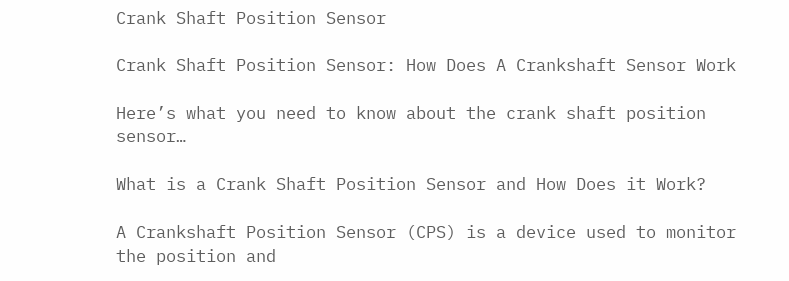Crank Shaft Position Sensor

Crank Shaft Position Sensor: How Does A Crankshaft Sensor Work

Here’s what you need to know about the crank shaft position sensor…

What is a Crank Shaft Position Sensor and How Does it Work?

A Crankshaft Position Sensor (CPS) is a device used to monitor the position and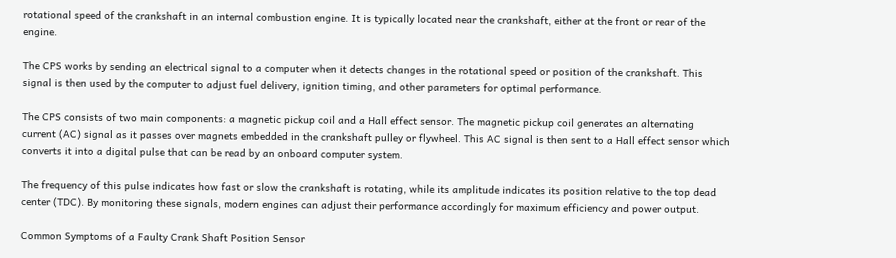rotational speed of the crankshaft in an internal combustion engine. It is typically located near the crankshaft, either at the front or rear of the engine.

The CPS works by sending an electrical signal to a computer when it detects changes in the rotational speed or position of the crankshaft. This signal is then used by the computer to adjust fuel delivery, ignition timing, and other parameters for optimal performance.

The CPS consists of two main components: a magnetic pickup coil and a Hall effect sensor. The magnetic pickup coil generates an alternating current (AC) signal as it passes over magnets embedded in the crankshaft pulley or flywheel. This AC signal is then sent to a Hall effect sensor which converts it into a digital pulse that can be read by an onboard computer system.

The frequency of this pulse indicates how fast or slow the crankshaft is rotating, while its amplitude indicates its position relative to the top dead center (TDC). By monitoring these signals, modern engines can adjust their performance accordingly for maximum efficiency and power output.

Common Symptoms of a Faulty Crank Shaft Position Sensor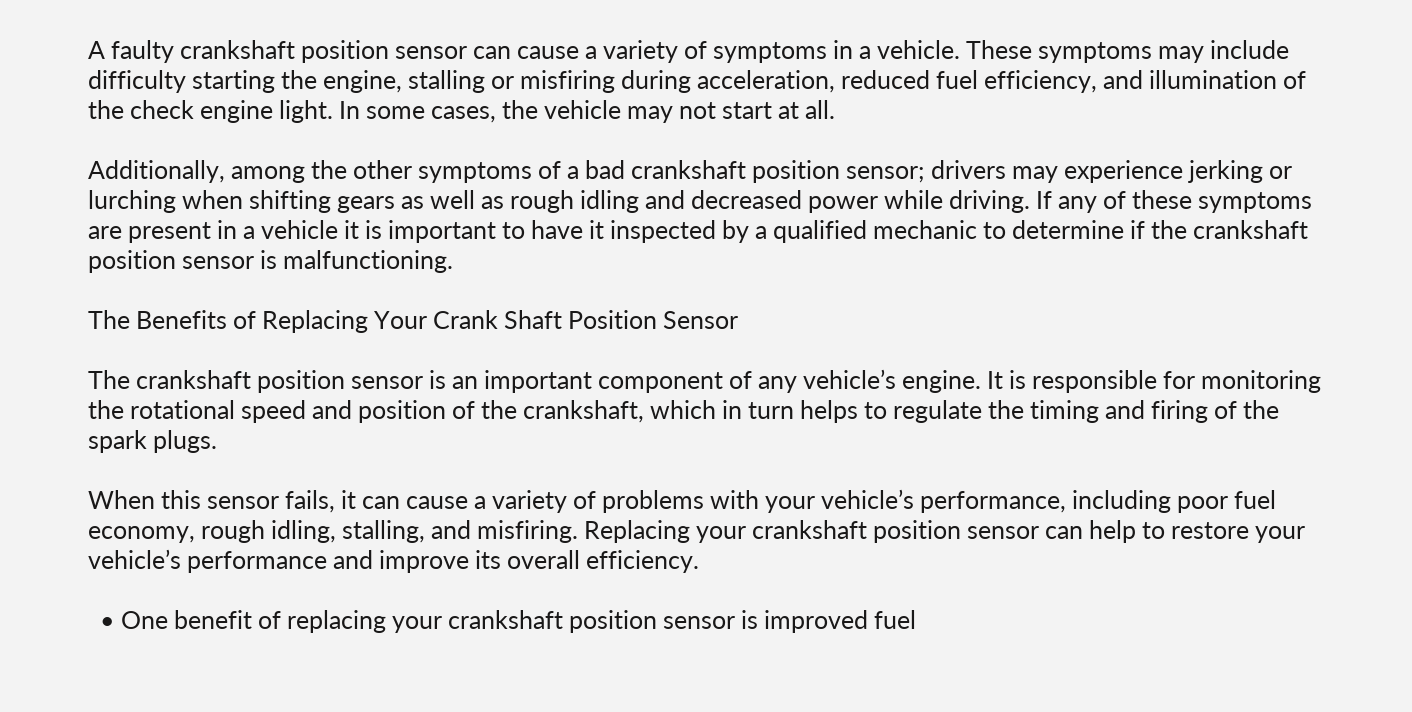A faulty crankshaft position sensor can cause a variety of symptoms in a vehicle. These symptoms may include difficulty starting the engine, stalling or misfiring during acceleration, reduced fuel efficiency, and illumination of the check engine light. In some cases, the vehicle may not start at all.

Additionally, among the other symptoms of a bad crankshaft position sensor; drivers may experience jerking or lurching when shifting gears as well as rough idling and decreased power while driving. If any of these symptoms are present in a vehicle it is important to have it inspected by a qualified mechanic to determine if the crankshaft position sensor is malfunctioning.

The Benefits of Replacing Your Crank Shaft Position Sensor

The crankshaft position sensor is an important component of any vehicle’s engine. It is responsible for monitoring the rotational speed and position of the crankshaft, which in turn helps to regulate the timing and firing of the spark plugs.

When this sensor fails, it can cause a variety of problems with your vehicle’s performance, including poor fuel economy, rough idling, stalling, and misfiring. Replacing your crankshaft position sensor can help to restore your vehicle’s performance and improve its overall efficiency.

  • One benefit of replacing your crankshaft position sensor is improved fuel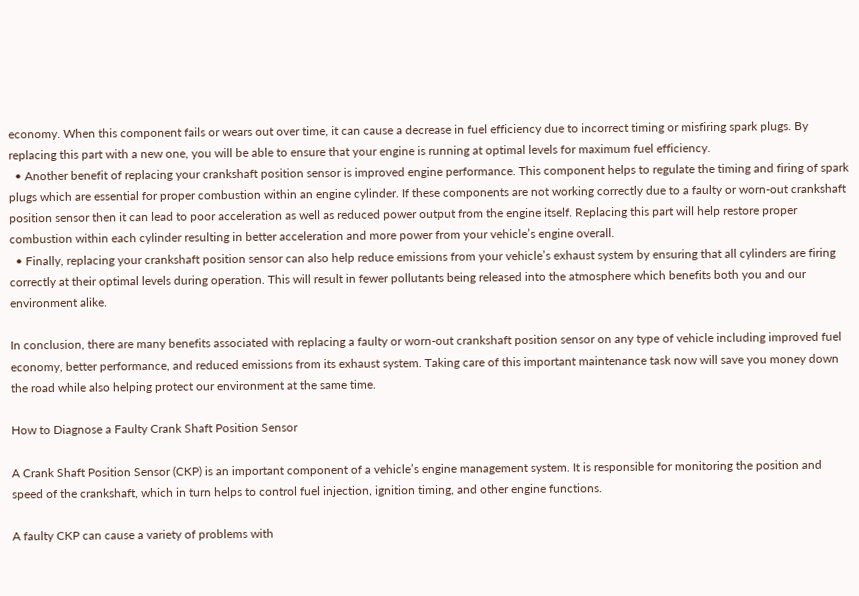economy. When this component fails or wears out over time, it can cause a decrease in fuel efficiency due to incorrect timing or misfiring spark plugs. By replacing this part with a new one, you will be able to ensure that your engine is running at optimal levels for maximum fuel efficiency.
  • Another benefit of replacing your crankshaft position sensor is improved engine performance. This component helps to regulate the timing and firing of spark plugs which are essential for proper combustion within an engine cylinder. If these components are not working correctly due to a faulty or worn-out crankshaft position sensor then it can lead to poor acceleration as well as reduced power output from the engine itself. Replacing this part will help restore proper combustion within each cylinder resulting in better acceleration and more power from your vehicle’s engine overall.
  • Finally, replacing your crankshaft position sensor can also help reduce emissions from your vehicle’s exhaust system by ensuring that all cylinders are firing correctly at their optimal levels during operation. This will result in fewer pollutants being released into the atmosphere which benefits both you and our environment alike.

In conclusion, there are many benefits associated with replacing a faulty or worn-out crankshaft position sensor on any type of vehicle including improved fuel economy, better performance, and reduced emissions from its exhaust system. Taking care of this important maintenance task now will save you money down the road while also helping protect our environment at the same time.

How to Diagnose a Faulty Crank Shaft Position Sensor

A Crank Shaft Position Sensor (CKP) is an important component of a vehicle’s engine management system. It is responsible for monitoring the position and speed of the crankshaft, which in turn helps to control fuel injection, ignition timing, and other engine functions.

A faulty CKP can cause a variety of problems with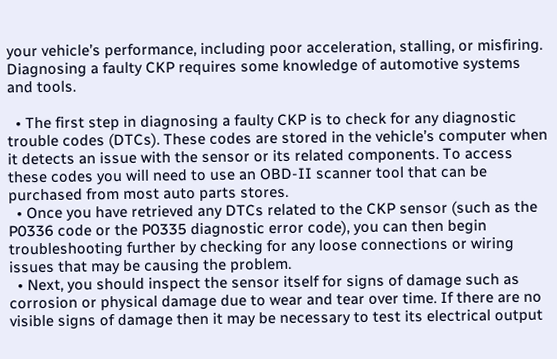your vehicle’s performance, including poor acceleration, stalling, or misfiring. Diagnosing a faulty CKP requires some knowledge of automotive systems and tools.

  • The first step in diagnosing a faulty CKP is to check for any diagnostic trouble codes (DTCs). These codes are stored in the vehicle’s computer when it detects an issue with the sensor or its related components. To access these codes you will need to use an OBD-II scanner tool that can be purchased from most auto parts stores.
  • Once you have retrieved any DTCs related to the CKP sensor (such as the P0336 code or the P0335 diagnostic error code), you can then begin troubleshooting further by checking for any loose connections or wiring issues that may be causing the problem.
  • Next, you should inspect the sensor itself for signs of damage such as corrosion or physical damage due to wear and tear over time. If there are no visible signs of damage then it may be necessary to test its electrical output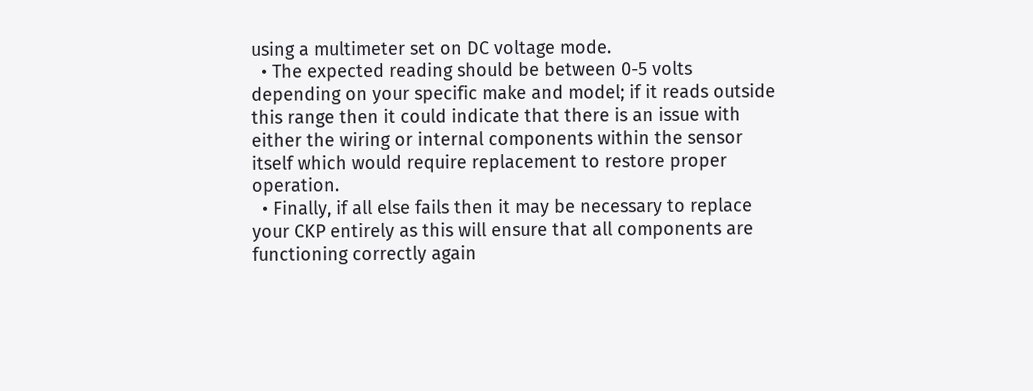using a multimeter set on DC voltage mode.
  • The expected reading should be between 0-5 volts depending on your specific make and model; if it reads outside this range then it could indicate that there is an issue with either the wiring or internal components within the sensor itself which would require replacement to restore proper operation.
  • Finally, if all else fails then it may be necessary to replace your CKP entirely as this will ensure that all components are functioning correctly again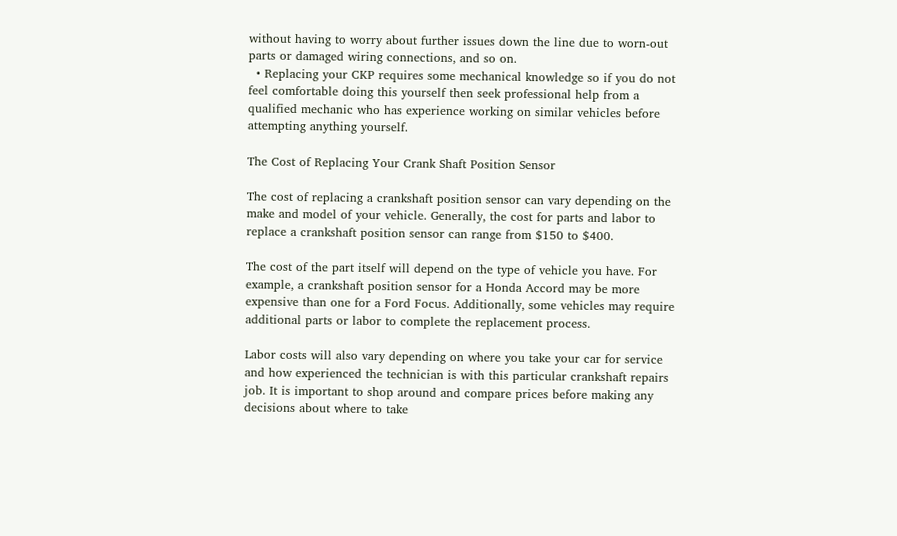without having to worry about further issues down the line due to worn-out parts or damaged wiring connections, and so on.
  • Replacing your CKP requires some mechanical knowledge so if you do not feel comfortable doing this yourself then seek professional help from a qualified mechanic who has experience working on similar vehicles before attempting anything yourself.

The Cost of Replacing Your Crank Shaft Position Sensor

The cost of replacing a crankshaft position sensor can vary depending on the make and model of your vehicle. Generally, the cost for parts and labor to replace a crankshaft position sensor can range from $150 to $400.

The cost of the part itself will depend on the type of vehicle you have. For example, a crankshaft position sensor for a Honda Accord may be more expensive than one for a Ford Focus. Additionally, some vehicles may require additional parts or labor to complete the replacement process.

Labor costs will also vary depending on where you take your car for service and how experienced the technician is with this particular crankshaft repairs job. It is important to shop around and compare prices before making any decisions about where to take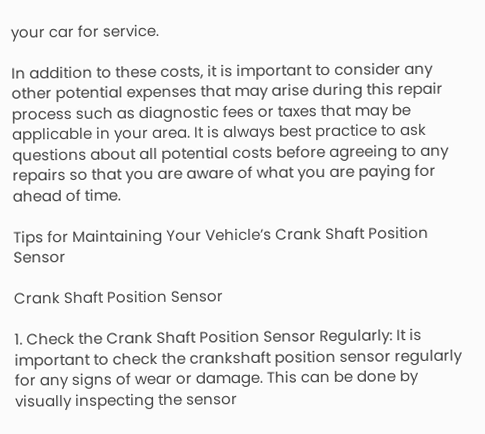your car for service.

In addition to these costs, it is important to consider any other potential expenses that may arise during this repair process such as diagnostic fees or taxes that may be applicable in your area. It is always best practice to ask questions about all potential costs before agreeing to any repairs so that you are aware of what you are paying for ahead of time.

Tips for Maintaining Your Vehicle’s Crank Shaft Position Sensor

Crank Shaft Position Sensor

1. Check the Crank Shaft Position Sensor Regularly: It is important to check the crankshaft position sensor regularly for any signs of wear or damage. This can be done by visually inspecting the sensor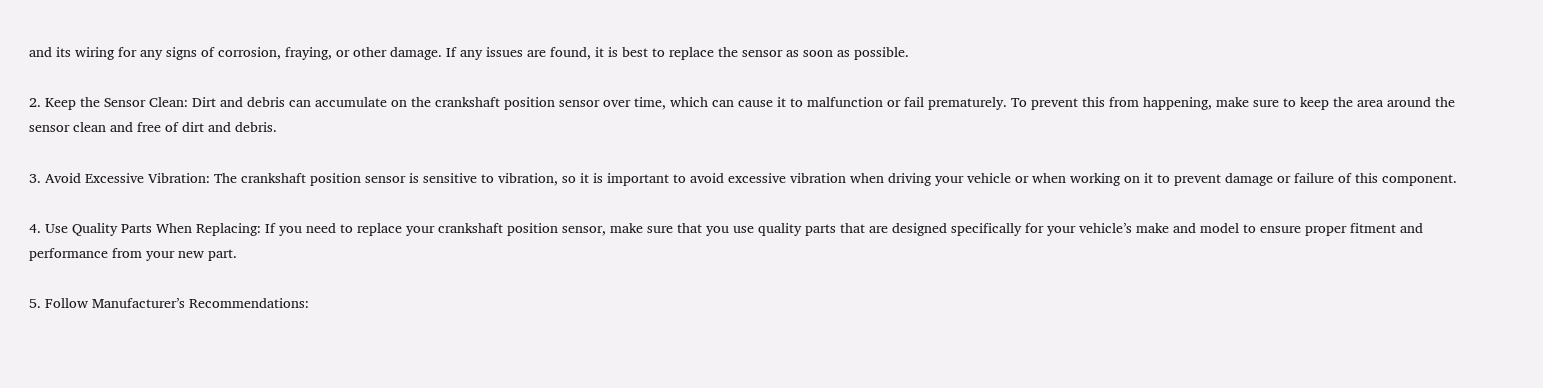and its wiring for any signs of corrosion, fraying, or other damage. If any issues are found, it is best to replace the sensor as soon as possible.

2. Keep the Sensor Clean: Dirt and debris can accumulate on the crankshaft position sensor over time, which can cause it to malfunction or fail prematurely. To prevent this from happening, make sure to keep the area around the sensor clean and free of dirt and debris.

3. Avoid Excessive Vibration: The crankshaft position sensor is sensitive to vibration, so it is important to avoid excessive vibration when driving your vehicle or when working on it to prevent damage or failure of this component.

4. Use Quality Parts When Replacing: If you need to replace your crankshaft position sensor, make sure that you use quality parts that are designed specifically for your vehicle’s make and model to ensure proper fitment and performance from your new part.

5. Follow Manufacturer’s Recommendations: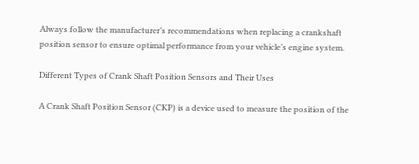Always follow the manufacturer’s recommendations when replacing a crankshaft position sensor to ensure optimal performance from your vehicle’s engine system.

Different Types of Crank Shaft Position Sensors and Their Uses

A Crank Shaft Position Sensor (CKP) is a device used to measure the position of the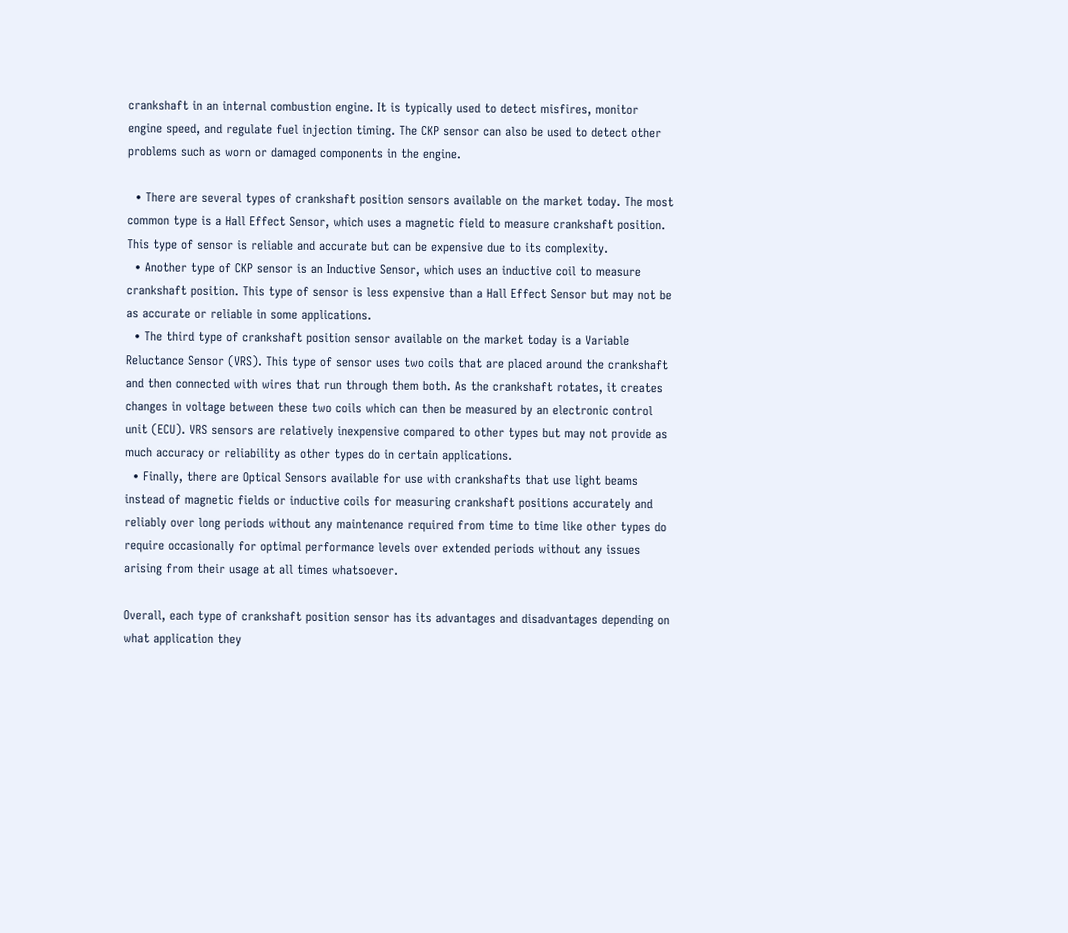crankshaft in an internal combustion engine. It is typically used to detect misfires, monitor engine speed, and regulate fuel injection timing. The CKP sensor can also be used to detect other problems such as worn or damaged components in the engine.

  • There are several types of crankshaft position sensors available on the market today. The most common type is a Hall Effect Sensor, which uses a magnetic field to measure crankshaft position. This type of sensor is reliable and accurate but can be expensive due to its complexity.
  • Another type of CKP sensor is an Inductive Sensor, which uses an inductive coil to measure crankshaft position. This type of sensor is less expensive than a Hall Effect Sensor but may not be as accurate or reliable in some applications.
  • The third type of crankshaft position sensor available on the market today is a Variable Reluctance Sensor (VRS). This type of sensor uses two coils that are placed around the crankshaft and then connected with wires that run through them both. As the crankshaft rotates, it creates changes in voltage between these two coils which can then be measured by an electronic control unit (ECU). VRS sensors are relatively inexpensive compared to other types but may not provide as much accuracy or reliability as other types do in certain applications.
  • Finally, there are Optical Sensors available for use with crankshafts that use light beams instead of magnetic fields or inductive coils for measuring crankshaft positions accurately and reliably over long periods without any maintenance required from time to time like other types do require occasionally for optimal performance levels over extended periods without any issues arising from their usage at all times whatsoever.

Overall, each type of crankshaft position sensor has its advantages and disadvantages depending on what application they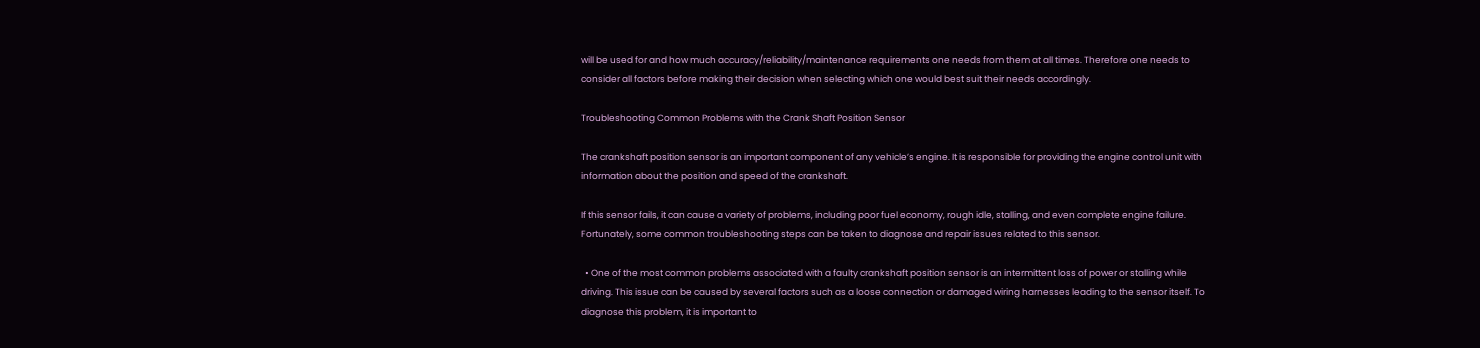will be used for and how much accuracy/reliability/maintenance requirements one needs from them at all times. Therefore one needs to consider all factors before making their decision when selecting which one would best suit their needs accordingly.

Troubleshooting Common Problems with the Crank Shaft Position Sensor

The crankshaft position sensor is an important component of any vehicle’s engine. It is responsible for providing the engine control unit with information about the position and speed of the crankshaft.

If this sensor fails, it can cause a variety of problems, including poor fuel economy, rough idle, stalling, and even complete engine failure. Fortunately, some common troubleshooting steps can be taken to diagnose and repair issues related to this sensor.

  • One of the most common problems associated with a faulty crankshaft position sensor is an intermittent loss of power or stalling while driving. This issue can be caused by several factors such as a loose connection or damaged wiring harnesses leading to the sensor itself. To diagnose this problem, it is important to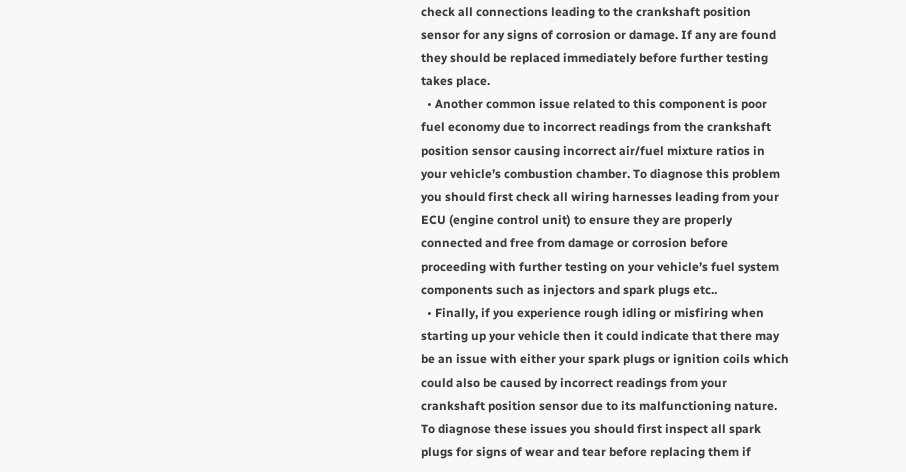check all connections leading to the crankshaft position sensor for any signs of corrosion or damage. If any are found they should be replaced immediately before further testing takes place.
  • Another common issue related to this component is poor fuel economy due to incorrect readings from the crankshaft position sensor causing incorrect air/fuel mixture ratios in your vehicle’s combustion chamber. To diagnose this problem you should first check all wiring harnesses leading from your ECU (engine control unit) to ensure they are properly connected and free from damage or corrosion before proceeding with further testing on your vehicle’s fuel system components such as injectors and spark plugs etc..
  • Finally, if you experience rough idling or misfiring when starting up your vehicle then it could indicate that there may be an issue with either your spark plugs or ignition coils which could also be caused by incorrect readings from your crankshaft position sensor due to its malfunctioning nature. To diagnose these issues you should first inspect all spark plugs for signs of wear and tear before replacing them if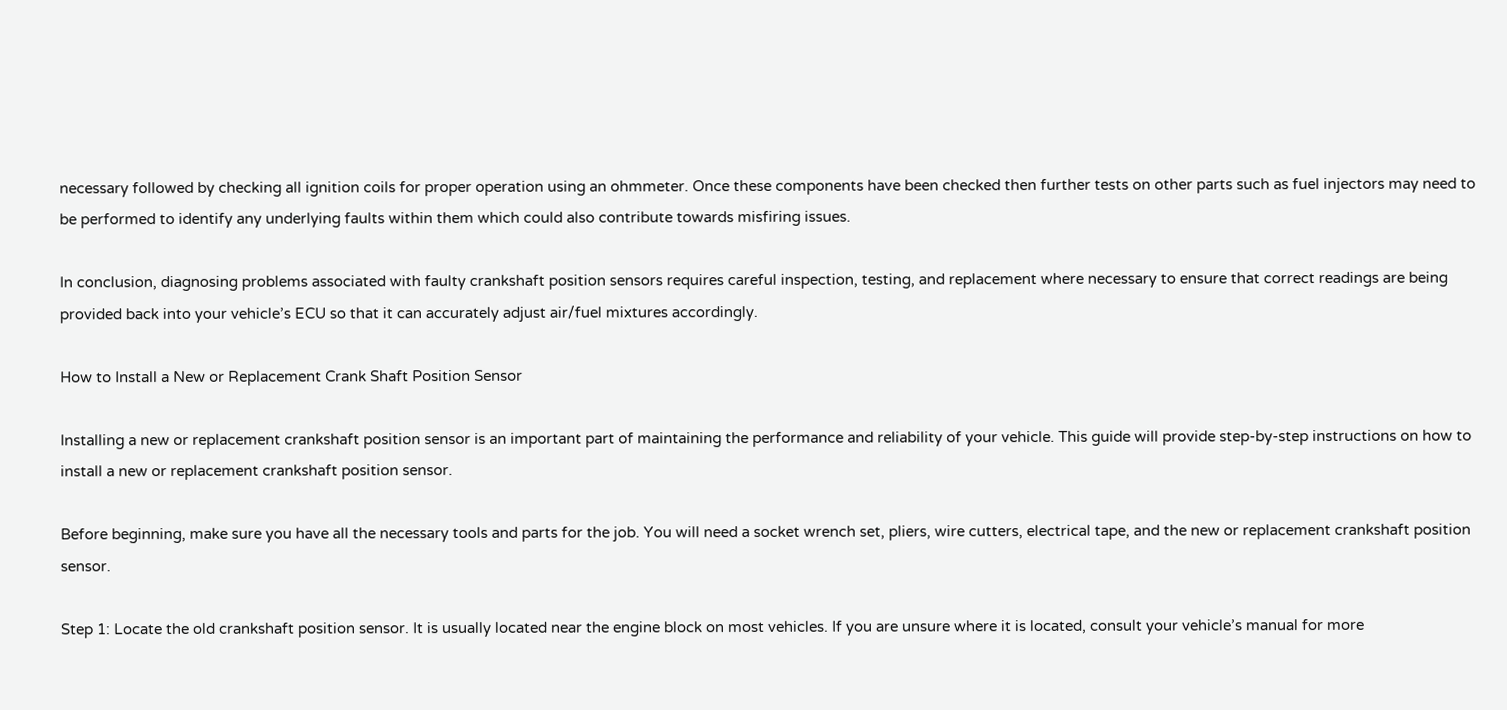necessary followed by checking all ignition coils for proper operation using an ohmmeter. Once these components have been checked then further tests on other parts such as fuel injectors may need to be performed to identify any underlying faults within them which could also contribute towards misfiring issues.

In conclusion, diagnosing problems associated with faulty crankshaft position sensors requires careful inspection, testing, and replacement where necessary to ensure that correct readings are being provided back into your vehicle’s ECU so that it can accurately adjust air/fuel mixtures accordingly.

How to Install a New or Replacement Crank Shaft Position Sensor

Installing a new or replacement crankshaft position sensor is an important part of maintaining the performance and reliability of your vehicle. This guide will provide step-by-step instructions on how to install a new or replacement crankshaft position sensor.

Before beginning, make sure you have all the necessary tools and parts for the job. You will need a socket wrench set, pliers, wire cutters, electrical tape, and the new or replacement crankshaft position sensor.

Step 1: Locate the old crankshaft position sensor. It is usually located near the engine block on most vehicles. If you are unsure where it is located, consult your vehicle’s manual for more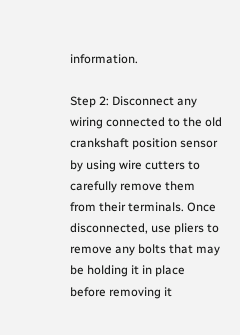information.

Step 2: Disconnect any wiring connected to the old crankshaft position sensor by using wire cutters to carefully remove them from their terminals. Once disconnected, use pliers to remove any bolts that may be holding it in place before removing it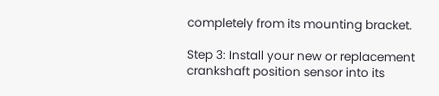completely from its mounting bracket.

Step 3: Install your new or replacement crankshaft position sensor into its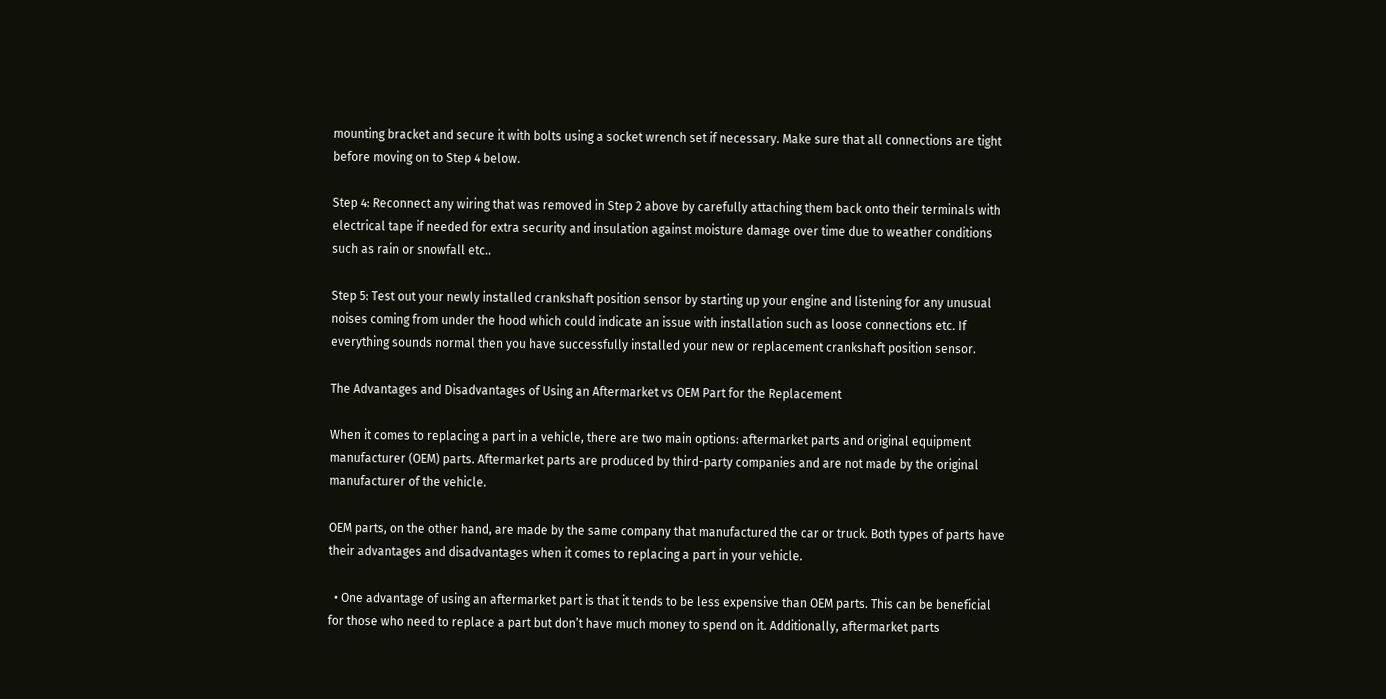mounting bracket and secure it with bolts using a socket wrench set if necessary. Make sure that all connections are tight before moving on to Step 4 below.

Step 4: Reconnect any wiring that was removed in Step 2 above by carefully attaching them back onto their terminals with electrical tape if needed for extra security and insulation against moisture damage over time due to weather conditions such as rain or snowfall etc..

Step 5: Test out your newly installed crankshaft position sensor by starting up your engine and listening for any unusual noises coming from under the hood which could indicate an issue with installation such as loose connections etc. If everything sounds normal then you have successfully installed your new or replacement crankshaft position sensor.

The Advantages and Disadvantages of Using an Aftermarket vs OEM Part for the Replacement

When it comes to replacing a part in a vehicle, there are two main options: aftermarket parts and original equipment manufacturer (OEM) parts. Aftermarket parts are produced by third-party companies and are not made by the original manufacturer of the vehicle.

OEM parts, on the other hand, are made by the same company that manufactured the car or truck. Both types of parts have their advantages and disadvantages when it comes to replacing a part in your vehicle.

  • One advantage of using an aftermarket part is that it tends to be less expensive than OEM parts. This can be beneficial for those who need to replace a part but don’t have much money to spend on it. Additionally, aftermarket parts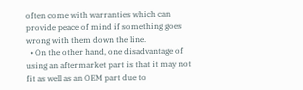often come with warranties which can provide peace of mind if something goes wrong with them down the line.
  • On the other hand, one disadvantage of using an aftermarket part is that it may not fit as well as an OEM part due to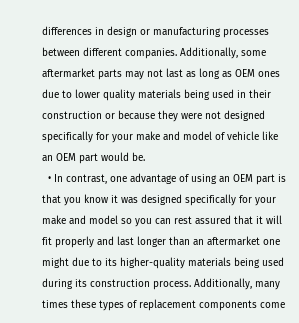differences in design or manufacturing processes between different companies. Additionally, some aftermarket parts may not last as long as OEM ones due to lower quality materials being used in their construction or because they were not designed specifically for your make and model of vehicle like an OEM part would be.
  • In contrast, one advantage of using an OEM part is that you know it was designed specifically for your make and model so you can rest assured that it will fit properly and last longer than an aftermarket one might due to its higher-quality materials being used during its construction process. Additionally, many times these types of replacement components come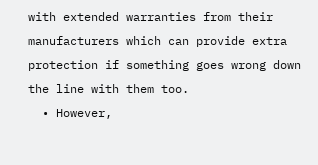with extended warranties from their manufacturers which can provide extra protection if something goes wrong down the line with them too.
  • However,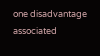one disadvantage associated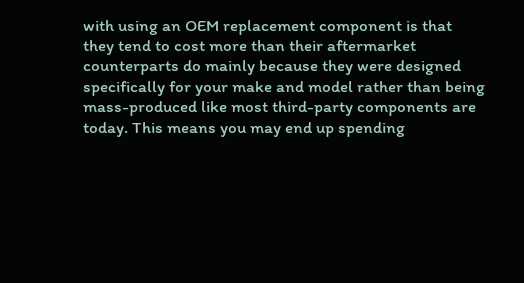with using an OEM replacement component is that they tend to cost more than their aftermarket counterparts do mainly because they were designed specifically for your make and model rather than being mass-produced like most third-party components are today. This means you may end up spending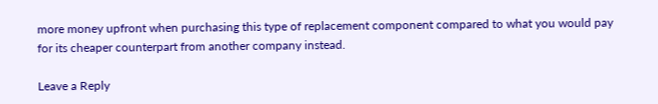more money upfront when purchasing this type of replacement component compared to what you would pay for its cheaper counterpart from another company instead.

Leave a Reply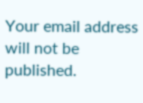Your email address will not be published.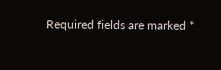Required fields are marked *